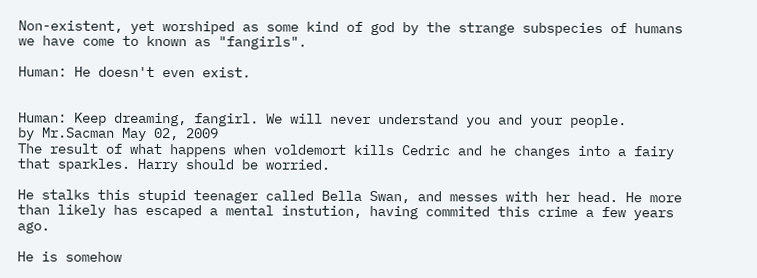Non-existent, yet worshiped as some kind of god by the strange subspecies of humans we have come to known as "fangirls".

Human: He doesn't even exist.


Human: Keep dreaming, fangirl. We will never understand you and your people.
by Mr.Sacman May 02, 2009
The result of what happens when voldemort kills Cedric and he changes into a fairy that sparkles. Harry should be worried.

He stalks this stupid teenager called Bella Swan, and messes with her head. He more than likely has escaped a mental instution, having commited this crime a few years ago.

He is somehow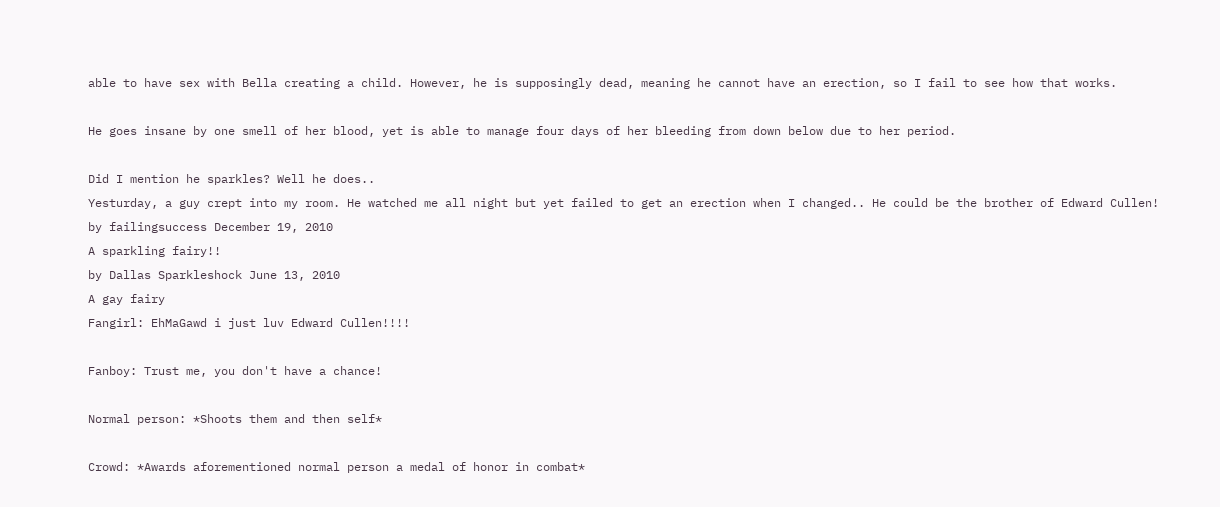able to have sex with Bella creating a child. However, he is supposingly dead, meaning he cannot have an erection, so I fail to see how that works.

He goes insane by one smell of her blood, yet is able to manage four days of her bleeding from down below due to her period.

Did I mention he sparkles? Well he does..
Yesturday, a guy crept into my room. He watched me all night but yet failed to get an erection when I changed.. He could be the brother of Edward Cullen!
by failingsuccess December 19, 2010
A sparkling fairy!!
by Dallas Sparkleshock June 13, 2010
A gay fairy
Fangirl: EhMaGawd i just luv Edward Cullen!!!!

Fanboy: Trust me, you don't have a chance!

Normal person: *Shoots them and then self*

Crowd: *Awards aforementioned normal person a medal of honor in combat*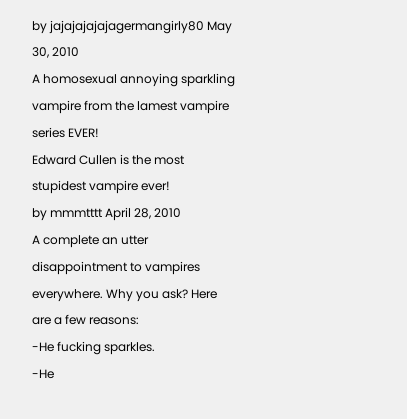by jajajajajajagermangirly80 May 30, 2010
A homosexual annoying sparkling vampire from the lamest vampire series EVER!
Edward Cullen is the most stupidest vampire ever!
by mmmtttt April 28, 2010
A complete an utter disappointment to vampires everywhere. Why you ask? Here are a few reasons:
-He fucking sparkles.
-He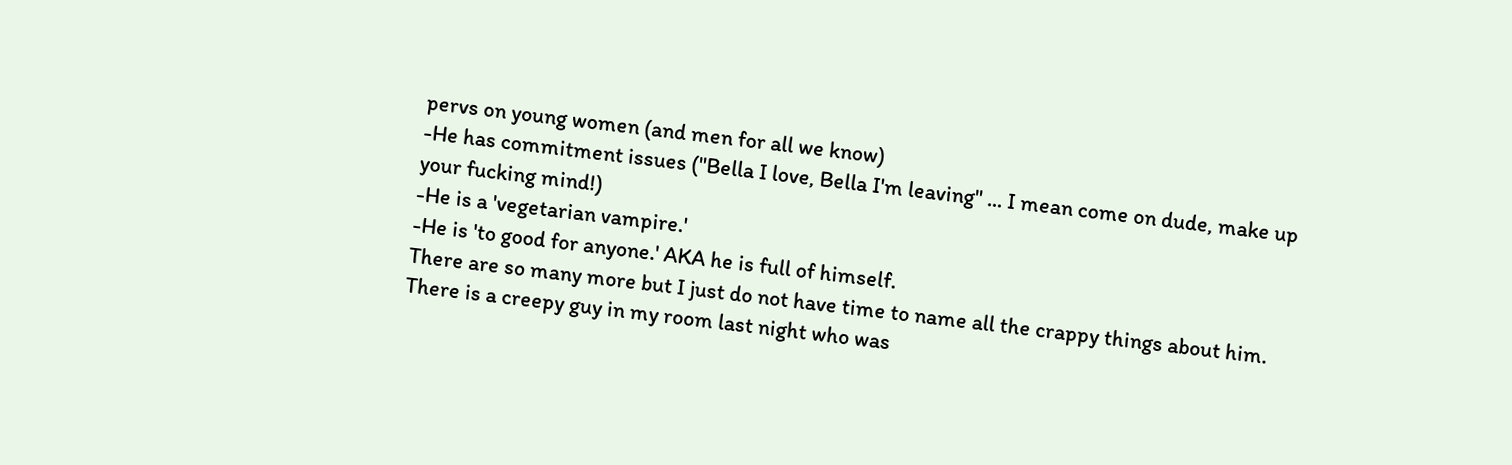pervs on young women (and men for all we know)
-He has commitment issues ("Bella I love, Bella I'm leaving" ... I mean come on dude, make up your fucking mind!)
-He is a 'vegetarian vampire.'
-He is 'to good for anyone.' AKA he is full of himself.
There are so many more but I just do not have time to name all the crappy things about him.
There is a creepy guy in my room last night who was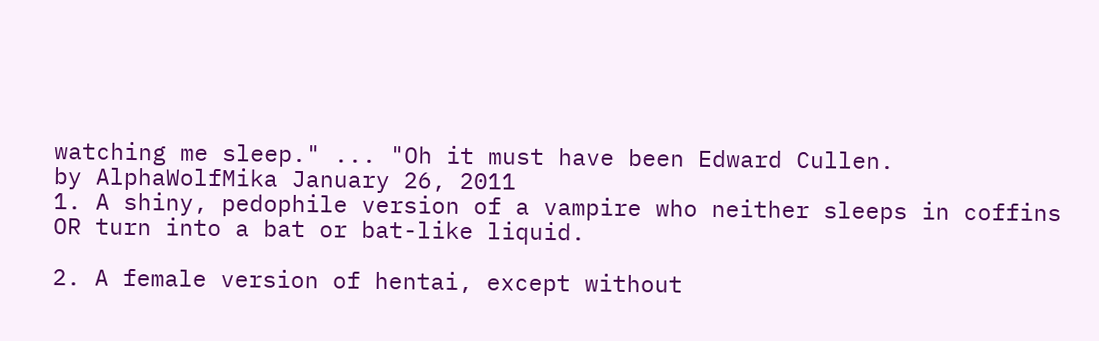watching me sleep." ... "Oh it must have been Edward Cullen.
by AlphaWolfMika January 26, 2011
1. A shiny, pedophile version of a vampire who neither sleeps in coffins OR turn into a bat or bat-like liquid.

2. A female version of hentai, except without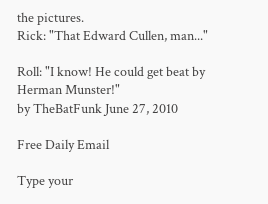the pictures.
Rick: "That Edward Cullen, man..."

Roll: "I know! He could get beat by Herman Munster!"
by TheBatFunk June 27, 2010

Free Daily Email

Type your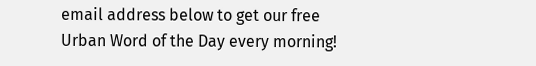email address below to get our free Urban Word of the Day every morning!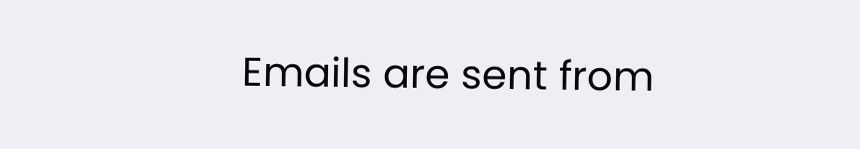Emails are sent from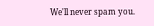We'll never spam you.